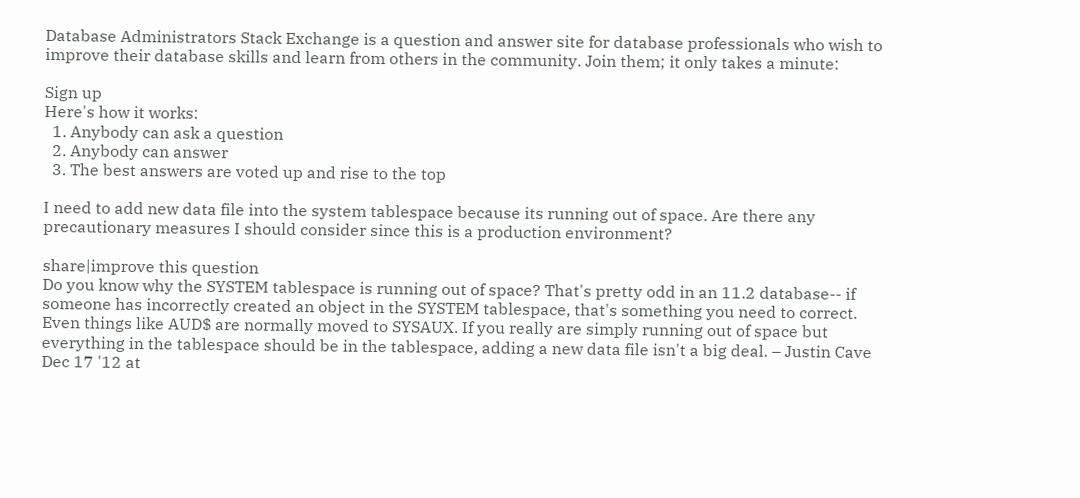Database Administrators Stack Exchange is a question and answer site for database professionals who wish to improve their database skills and learn from others in the community. Join them; it only takes a minute:

Sign up
Here's how it works:
  1. Anybody can ask a question
  2. Anybody can answer
  3. The best answers are voted up and rise to the top

I need to add new data file into the system tablespace because its running out of space. Are there any precautionary measures I should consider since this is a production environment?

share|improve this question
Do you know why the SYSTEM tablespace is running out of space? That's pretty odd in an 11.2 database-- if someone has incorrectly created an object in the SYSTEM tablespace, that's something you need to correct. Even things like AUD$ are normally moved to SYSAUX. If you really are simply running out of space but everything in the tablespace should be in the tablespace, adding a new data file isn't a big deal. – Justin Cave Dec 17 '12 at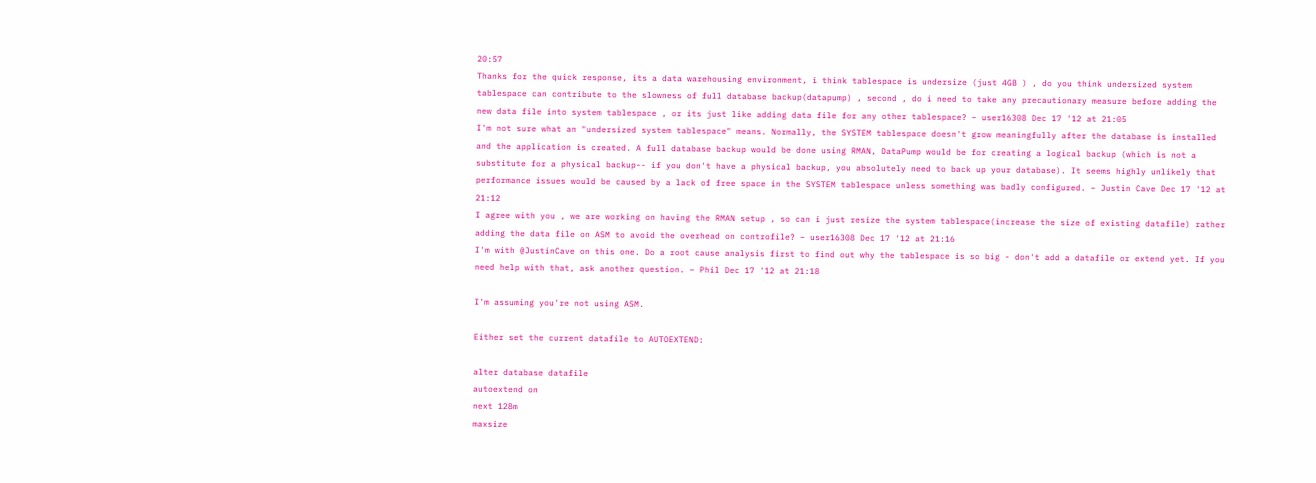20:57
Thanks for the quick response, its a data warehousing environment, i think tablespace is undersize (just 4GB ) , do you think undersized system tablespace can contribute to the slowness of full database backup(datapump) , second , do i need to take any precautionary measure before adding the new data file into system tablespace , or its just like adding data file for any other tablespace? – user16308 Dec 17 '12 at 21:05
I'm not sure what an "undersized system tablespace" means. Normally, the SYSTEM tablespace doesn't grow meaningfully after the database is installed and the application is created. A full database backup would be done using RMAN, DataPump would be for creating a logical backup (which is not a substitute for a physical backup-- if you don't have a physical backup, you absolutely need to back up your database). It seems highly unlikely that performance issues would be caused by a lack of free space in the SYSTEM tablespace unless something was badly configured. – Justin Cave Dec 17 '12 at 21:12
I agree with you , we are working on having the RMAN setup , so can i just resize the system tablespace(increase the size of existing datafile) rather adding the data file on ASM to avoid the overhead on controfile? – user16308 Dec 17 '12 at 21:16
I'm with @JustinCave on this one. Do a root cause analysis first to find out why the tablespace is so big - don't add a datafile or extend yet. If you need help with that, ask another question. – Phil Dec 17 '12 at 21:18

I'm assuming you're not using ASM.

Either set the current datafile to AUTOEXTEND:

alter database datafile
autoextend on
next 128m
maxsize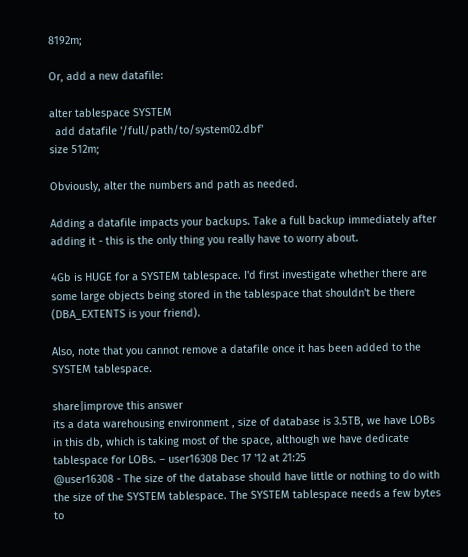8192m;

Or, add a new datafile:

alter tablespace SYSTEM
  add datafile '/full/path/to/system02.dbf'
size 512m;

Obviously, alter the numbers and path as needed.

Adding a datafile impacts your backups. Take a full backup immediately after adding it - this is the only thing you really have to worry about.

4Gb is HUGE for a SYSTEM tablespace. I'd first investigate whether there are some large objects being stored in the tablespace that shouldn't be there (DBA_EXTENTS is your friend).

Also, note that you cannot remove a datafile once it has been added to the SYSTEM tablespace.

share|improve this answer
its a data warehousing environment , size of database is 3.5TB, we have LOBs in this db, which is taking most of the space, although we have dedicate tablespace for LOBs. – user16308 Dec 17 '12 at 21:25
@user16308 - The size of the database should have little or nothing to do with the size of the SYSTEM tablespace. The SYSTEM tablespace needs a few bytes to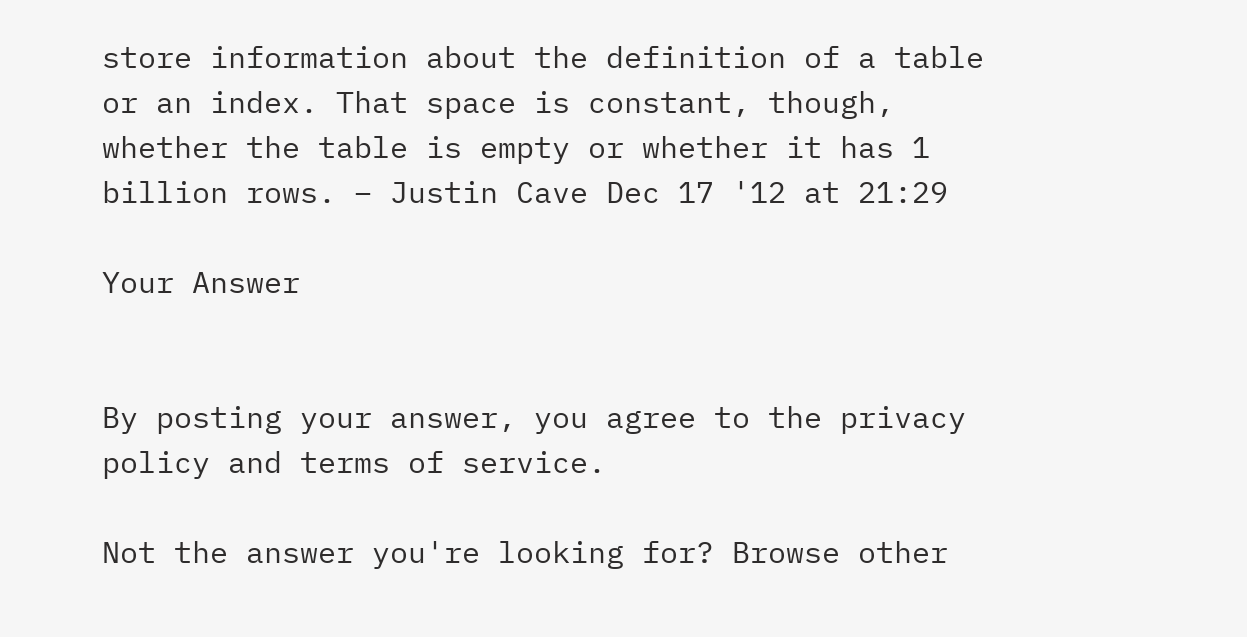store information about the definition of a table or an index. That space is constant, though, whether the table is empty or whether it has 1 billion rows. – Justin Cave Dec 17 '12 at 21:29

Your Answer


By posting your answer, you agree to the privacy policy and terms of service.

Not the answer you're looking for? Browse other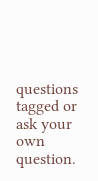questions tagged or ask your own question.